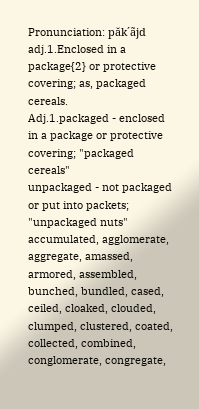Pronunciation: păk´ãjd
adj.1.Enclosed in a package{2} or protective covering; as, packaged cereals.
Adj.1.packaged - enclosed in a package or protective covering; "packaged cereals"
unpackaged - not packaged or put into packets; "unpackaged nuts"
accumulated, agglomerate, aggregate, amassed, armored, assembled, bunched, bundled, cased, ceiled, cloaked, clouded, clumped, clustered, coated, collected, combined, conglomerate, congregate,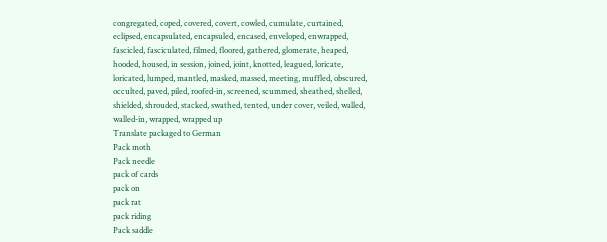congregated, coped, covered, covert, cowled, cumulate, curtained, eclipsed, encapsulated, encapsuled, encased, enveloped, enwrapped, fascicled, fasciculated, filmed, floored, gathered, glomerate, heaped, hooded, housed, in session, joined, joint, knotted, leagued, loricate, loricated, lumped, mantled, masked, massed, meeting, muffled, obscured, occulted, paved, piled, roofed-in, screened, scummed, sheathed, shelled, shielded, shrouded, stacked, swathed, tented, under cover, veiled, walled, walled-in, wrapped, wrapped up
Translate packaged to German
Pack moth
Pack needle
pack of cards
pack on
pack rat
pack riding
Pack saddle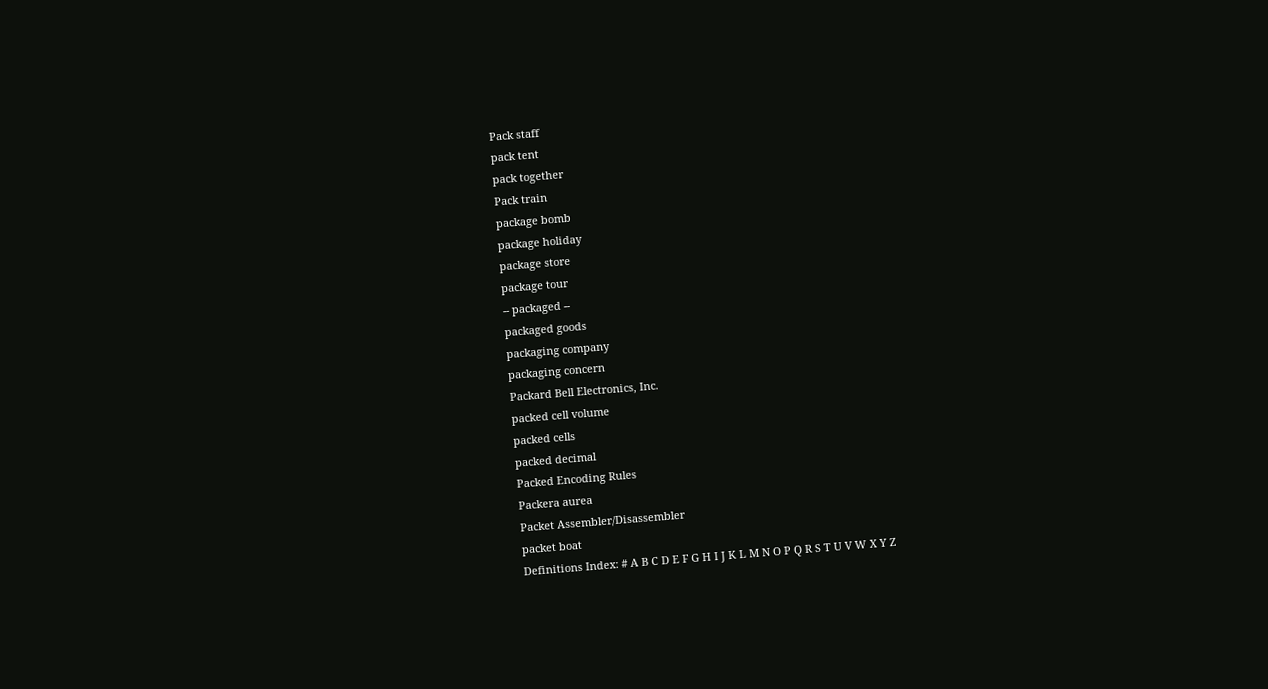Pack staff
pack tent
pack together
Pack train
package bomb
package holiday
package store
package tour
-- packaged --
packaged goods
packaging company
packaging concern
Packard Bell Electronics, Inc.
packed cell volume
packed cells
packed decimal
Packed Encoding Rules
Packera aurea
Packet Assembler/Disassembler
packet boat
Definitions Index: # A B C D E F G H I J K L M N O P Q R S T U V W X Y Z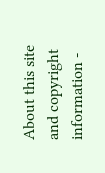About this site and copyright information -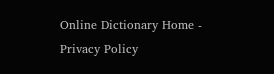Online Dictionary Home - Privacy Policy